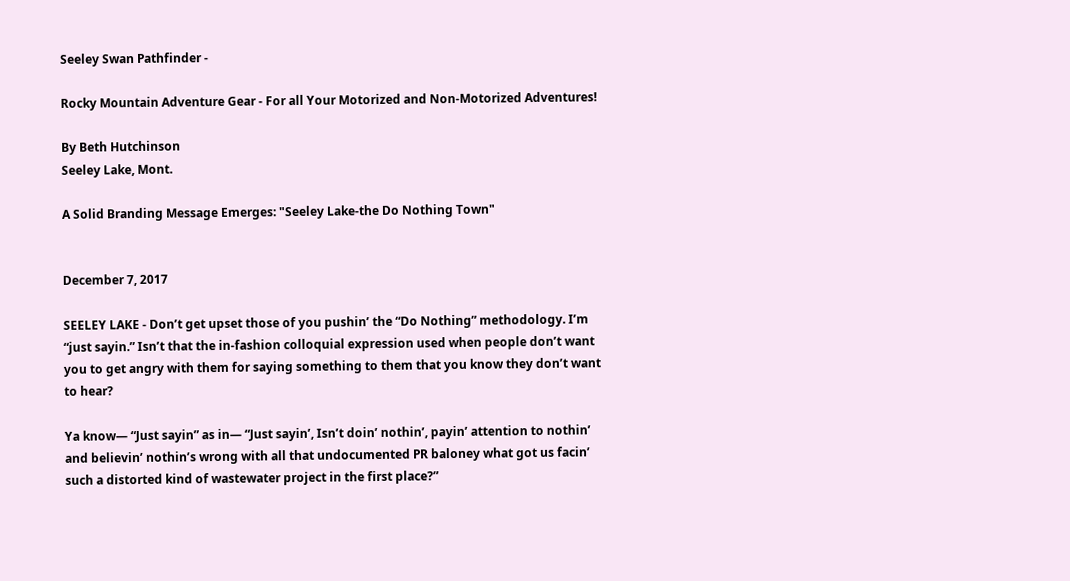Seeley Swan Pathfinder -

Rocky Mountain Adventure Gear - For all Your Motorized and Non-Motorized Adventures!

By Beth Hutchinson
Seeley Lake, Mont.

A Solid Branding Message Emerges: "Seeley Lake-the Do Nothing Town"


December 7, 2017

SEELEY LAKE - Don’t get upset those of you pushin’ the “Do Nothing” methodology. I’m “just sayin.” Isn’t that the in-fashion colloquial expression used when people don’t want you to get angry with them for saying something to them that you know they don’t want to hear?

Ya know— “Just sayin” as in— “Just sayin’, Isn’t doin’ nothin’, payin’ attention to nothin’ and believin’ nothin’s wrong with all that undocumented PR baloney what got us facin’ such a distorted kind of wastewater project in the first place?”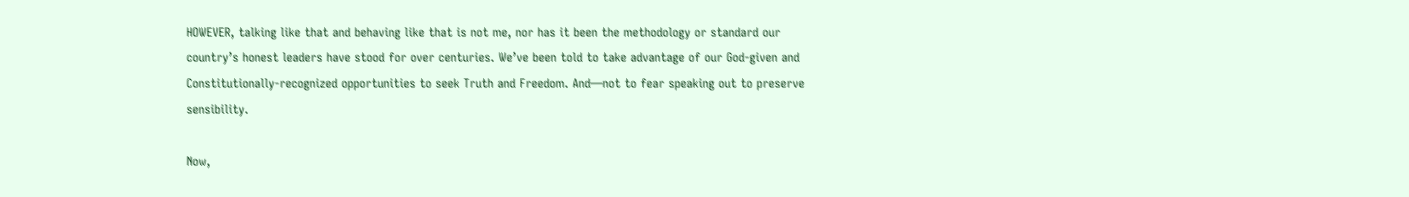HOWEVER, talking like that and behaving like that is not me, nor has it been the methodology or standard our country’s honest leaders have stood for over centuries. We’ve been told to take advantage of our God-given and Constitutionally-recognized opportunities to seek Truth and Freedom. And—not to fear speaking out to preserve sensibility.

Now,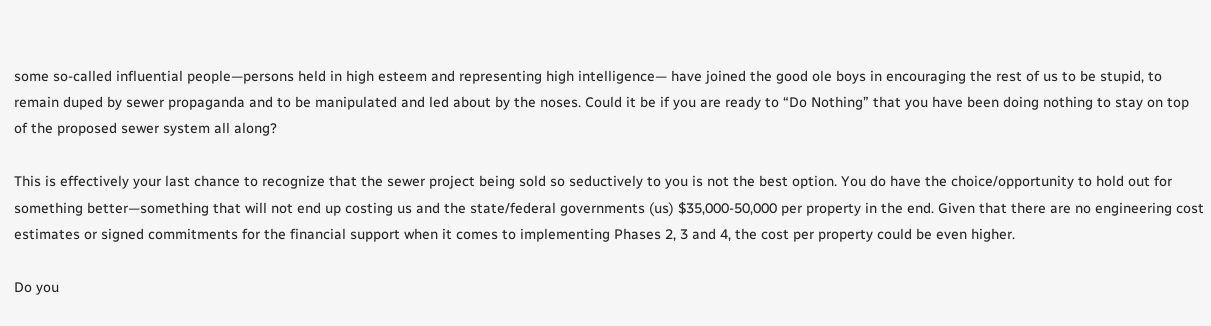some so-called influential people—persons held in high esteem and representing high intelligence— have joined the good ole boys in encouraging the rest of us to be stupid, to remain duped by sewer propaganda and to be manipulated and led about by the noses. Could it be if you are ready to “Do Nothing” that you have been doing nothing to stay on top of the proposed sewer system all along?

This is effectively your last chance to recognize that the sewer project being sold so seductively to you is not the best option. You do have the choice/opportunity to hold out for something better—something that will not end up costing us and the state/federal governments (us) $35,000-50,000 per property in the end. Given that there are no engineering cost estimates or signed commitments for the financial support when it comes to implementing Phases 2, 3 and 4, the cost per property could be even higher.

Do you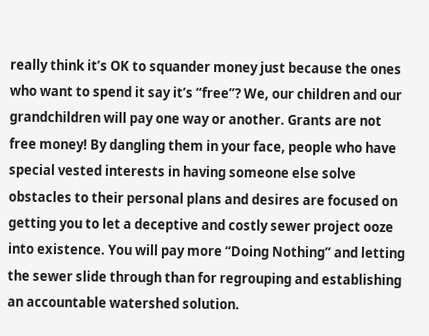really think it’s OK to squander money just because the ones who want to spend it say it’s “free”? We, our children and our grandchildren will pay one way or another. Grants are not free money! By dangling them in your face, people who have special vested interests in having someone else solve obstacles to their personal plans and desires are focused on getting you to let a deceptive and costly sewer project ooze into existence. You will pay more “Doing Nothing” and letting the sewer slide through than for regrouping and establishing an accountable watershed solution.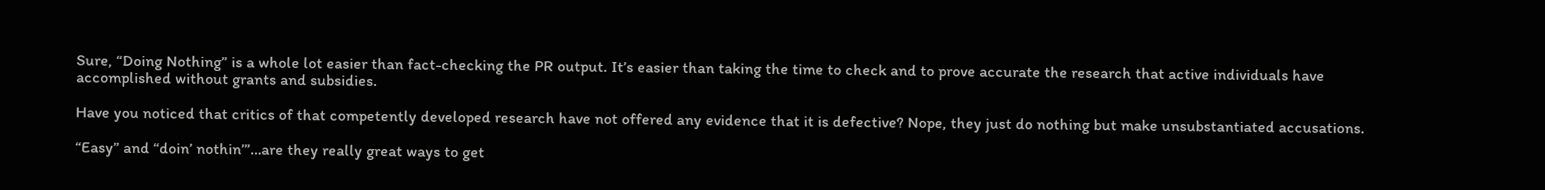Sure, “Doing Nothing” is a whole lot easier than fact-checking the PR output. It’s easier than taking the time to check and to prove accurate the research that active individuals have accomplished without grants and subsidies.

Have you noticed that critics of that competently developed research have not offered any evidence that it is defective? Nope, they just do nothing but make unsubstantiated accusations.

“Easy” and “doin’ nothin’”…are they really great ways to get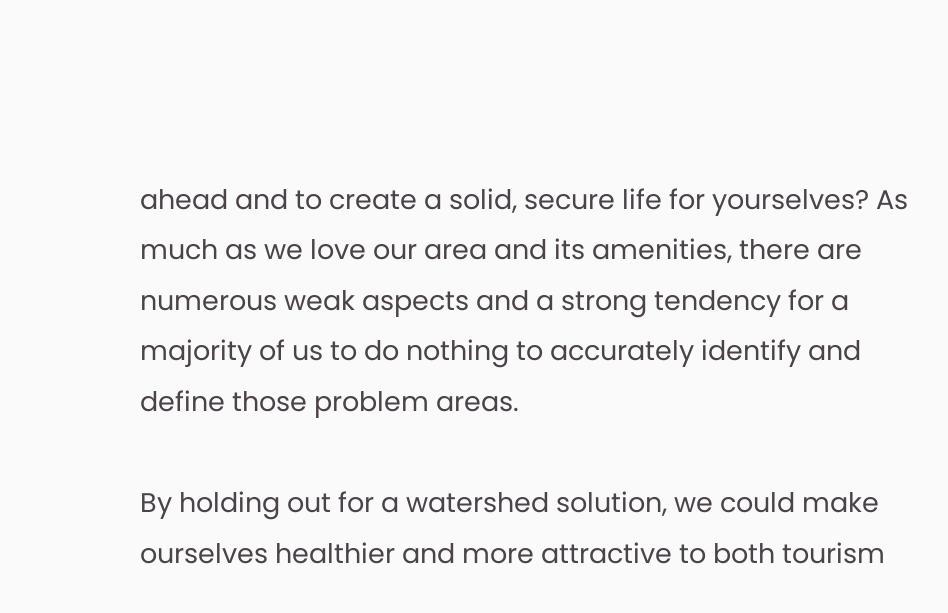ahead and to create a solid, secure life for yourselves? As much as we love our area and its amenities, there are numerous weak aspects and a strong tendency for a majority of us to do nothing to accurately identify and define those problem areas.

By holding out for a watershed solution, we could make ourselves healthier and more attractive to both tourism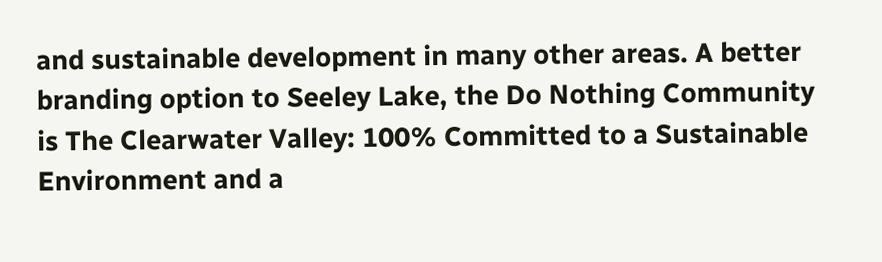and sustainable development in many other areas. A better branding option to Seeley Lake, the Do Nothing Community is The Clearwater Valley: 100% Committed to a Sustainable Environment and a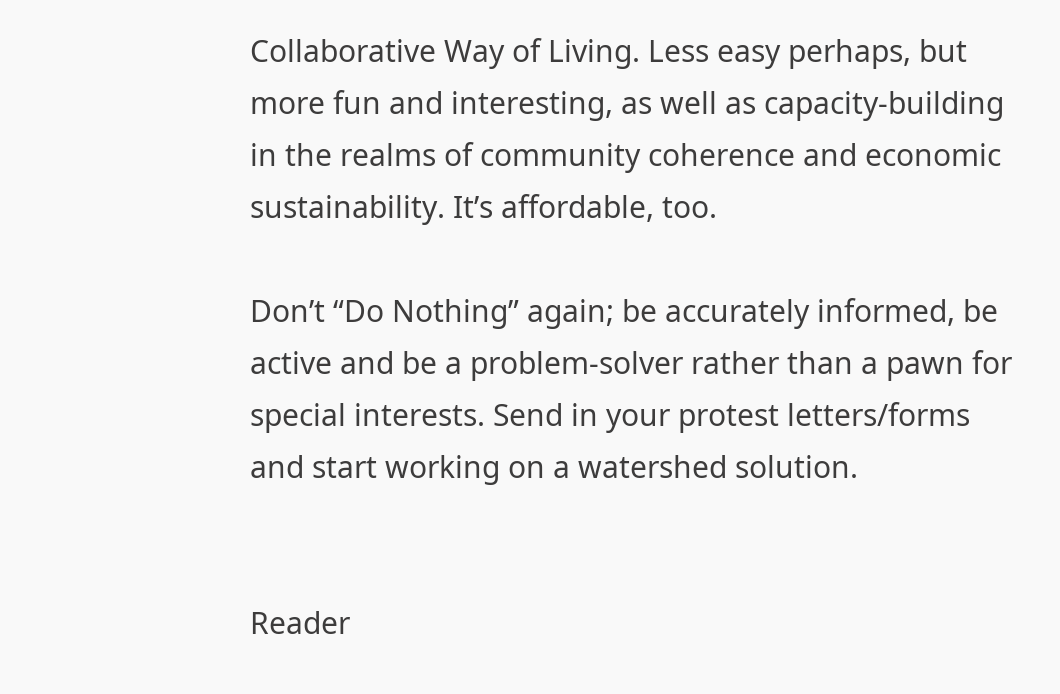Collaborative Way of Living. Less easy perhaps, but more fun and interesting, as well as capacity-building in the realms of community coherence and economic sustainability. It’s affordable, too.

Don’t “Do Nothing” again; be accurately informed, be active and be a problem-solver rather than a pawn for special interests. Send in your protest letters/forms and start working on a watershed solution.


Reader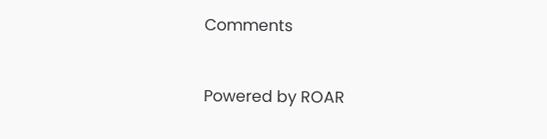Comments


Powered by ROAR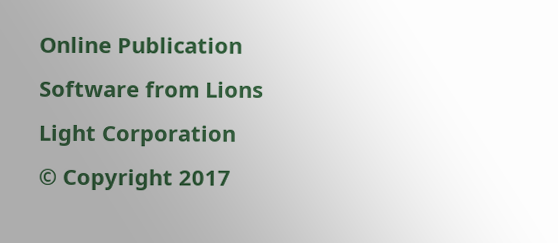Online Publication Software from Lions Light Corporation
© Copyright 2017